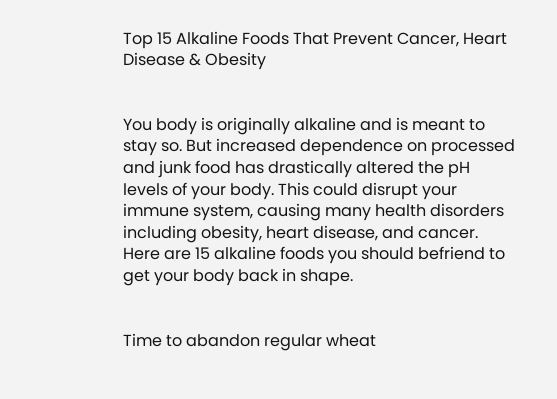Top 15 Alkaline Foods That Prevent Cancer, Heart Disease & Obesity


You body is originally alkaline and is meant to stay so. But increased dependence on processed and junk food has drastically altered the pH levels of your body. This could disrupt your immune system, causing many health disorders including obesity, heart disease, and cancer. Here are 15 alkaline foods you should befriend to get your body back in shape.


Time to abandon regular wheat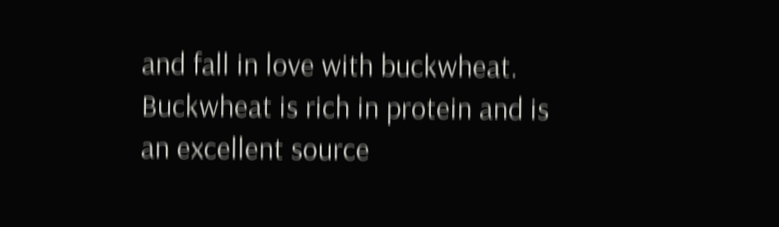and fall in love with buckwheat. Buckwheat is rich in protein and is an excellent source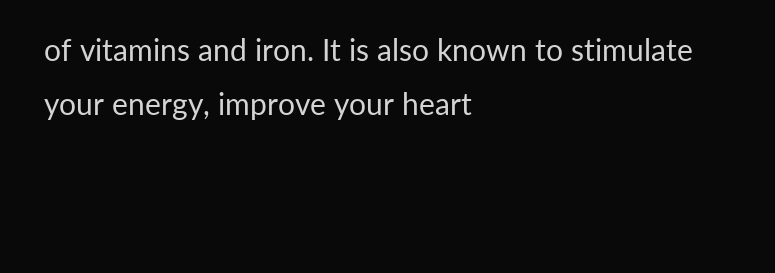of vitamins and iron. It is also known to stimulate your energy, improve your heart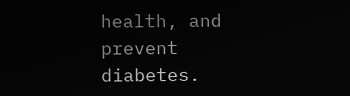health, and prevent diabetes.